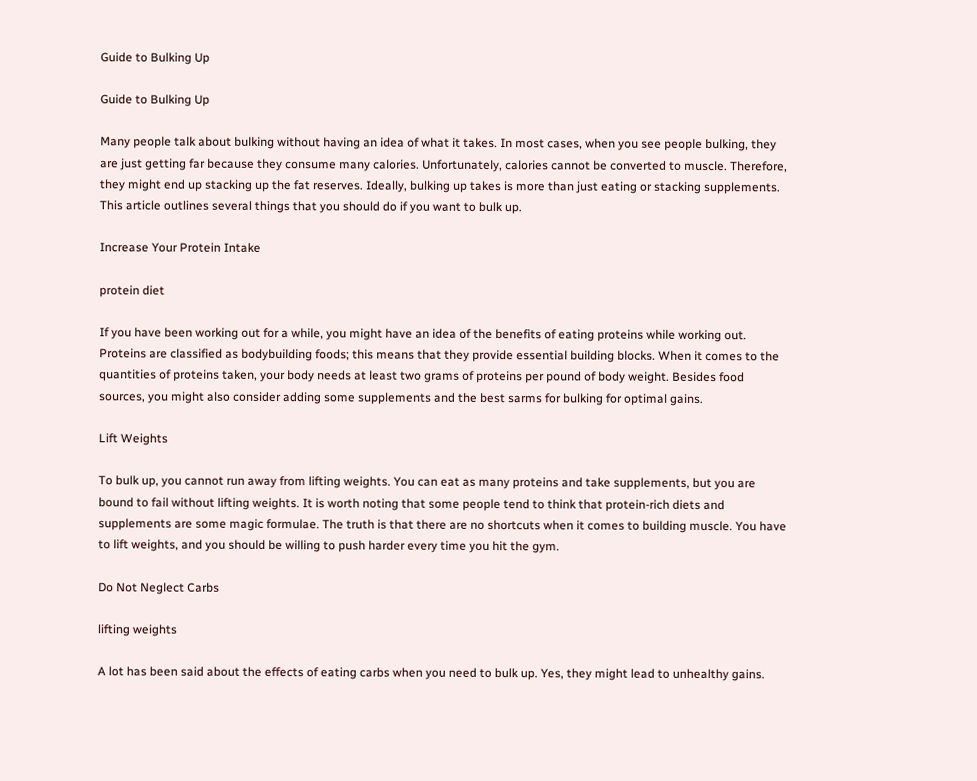Guide to Bulking Up

Guide to Bulking Up

Many people talk about bulking without having an idea of what it takes. In most cases, when you see people bulking, they are just getting far because they consume many calories. Unfortunately, calories cannot be converted to muscle. Therefore, they might end up stacking up the fat reserves. Ideally, bulking up takes is more than just eating or stacking supplements. This article outlines several things that you should do if you want to bulk up.

Increase Your Protein Intake

protein diet

If you have been working out for a while, you might have an idea of the benefits of eating proteins while working out. Proteins are classified as bodybuilding foods; this means that they provide essential building blocks. When it comes to the quantities of proteins taken, your body needs at least two grams of proteins per pound of body weight. Besides food sources, you might also consider adding some supplements and the best sarms for bulking for optimal gains.

Lift Weights

To bulk up, you cannot run away from lifting weights. You can eat as many proteins and take supplements, but you are bound to fail without lifting weights. It is worth noting that some people tend to think that protein-rich diets and supplements are some magic formulae. The truth is that there are no shortcuts when it comes to building muscle. You have to lift weights, and you should be willing to push harder every time you hit the gym.

Do Not Neglect Carbs

lifting weights

A lot has been said about the effects of eating carbs when you need to bulk up. Yes, they might lead to unhealthy gains.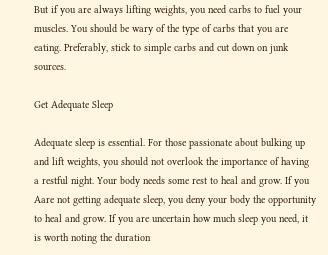But if you are always lifting weights, you need carbs to fuel your muscles. You should be wary of the type of carbs that you are eating. Preferably, stick to simple carbs and cut down on junk sources.

Get Adequate Sleep

Adequate sleep is essential. For those passionate about bulking up and lift weights, you should not overlook the importance of having a restful night. Your body needs some rest to heal and grow. If you Aare not getting adequate sleep, you deny your body the opportunity to heal and grow. If you are uncertain how much sleep you need, it is worth noting the duration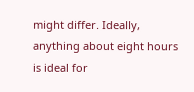might differ. Ideally, anything about eight hours is ideal for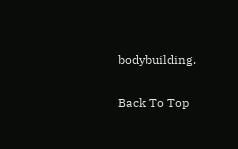bodybuilding.


Back To Top